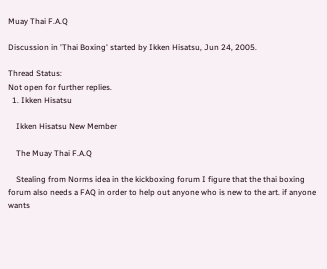Muay Thai F.A.Q

Discussion in 'Thai Boxing' started by Ikken Hisatsu, Jun 24, 2005.

Thread Status:
Not open for further replies.
  1. Ikken Hisatsu

    Ikken Hisatsu New Member

    The Muay Thai F.A.Q

    Stealing from Norms idea in the kickboxing forum I figure that the thai boxing forum also needs a FAQ in order to help out anyone who is new to the art. if anyone wants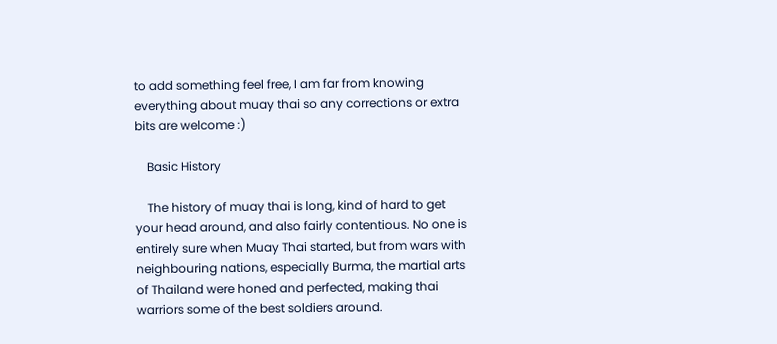to add something feel free, I am far from knowing everything about muay thai so any corrections or extra bits are welcome :)

    Basic History

    The history of muay thai is long, kind of hard to get your head around, and also fairly contentious. No one is entirely sure when Muay Thai started, but from wars with neighbouring nations, especially Burma, the martial arts of Thailand were honed and perfected, making thai warriors some of the best soldiers around.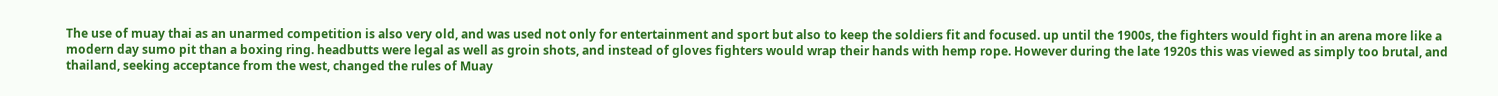The use of muay thai as an unarmed competition is also very old, and was used not only for entertainment and sport but also to keep the soldiers fit and focused. up until the 1900s, the fighters would fight in an arena more like a modern day sumo pit than a boxing ring. headbutts were legal as well as groin shots, and instead of gloves fighters would wrap their hands with hemp rope. However during the late 1920s this was viewed as simply too brutal, and thailand, seeking acceptance from the west, changed the rules of Muay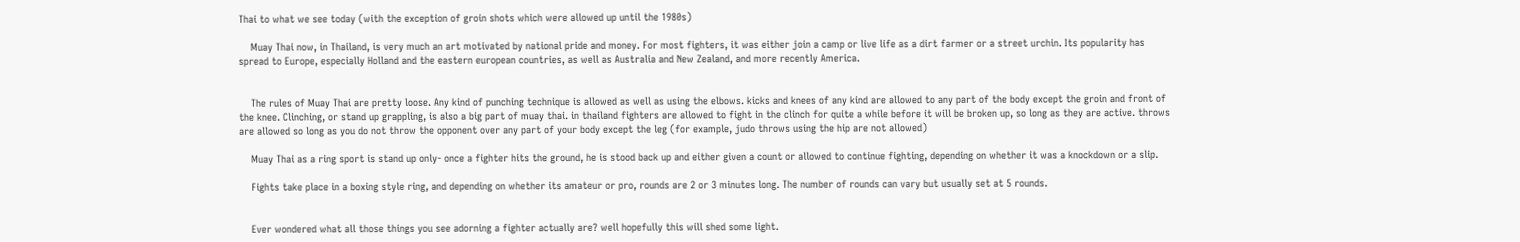Thai to what we see today (with the exception of groin shots which were allowed up until the 1980s)

    Muay Thai now, in Thailand, is very much an art motivated by national pride and money. For most fighters, it was either join a camp or live life as a dirt farmer or a street urchin. Its popularity has spread to Europe, especially Holland and the eastern european countries, as well as Australia and New Zealand, and more recently America.


    The rules of Muay Thai are pretty loose. Any kind of punching technique is allowed as well as using the elbows. kicks and knees of any kind are allowed to any part of the body except the groin and front of the knee. Clinching, or stand up grappling, is also a big part of muay thai. in thailand fighters are allowed to fight in the clinch for quite a while before it will be broken up, so long as they are active. throws are allowed so long as you do not throw the opponent over any part of your body except the leg (for example, judo throws using the hip are not allowed)

    Muay Thai as a ring sport is stand up only- once a fighter hits the ground, he is stood back up and either given a count or allowed to continue fighting, depending on whether it was a knockdown or a slip.

    Fights take place in a boxing style ring, and depending on whether its amateur or pro, rounds are 2 or 3 minutes long. The number of rounds can vary but usually set at 5 rounds.


    Ever wondered what all those things you see adorning a fighter actually are? well hopefully this will shed some light.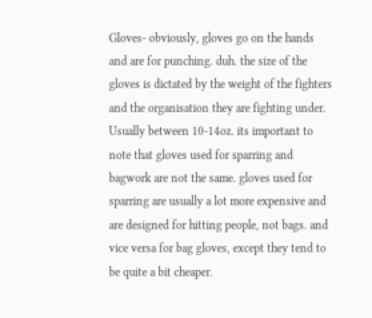Gloves- obviously, gloves go on the hands and are for punching. duh. the size of the gloves is dictated by the weight of the fighters and the organisation they are fighting under. Usually between 10-14oz. its important to note that gloves used for sparring and bagwork are not the same. gloves used for sparring are usually a lot more expensive and are designed for hitting people, not bags. and vice versa for bag gloves, except they tend to be quite a bit cheaper.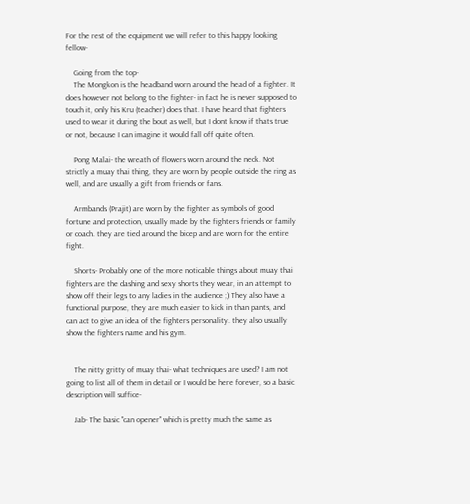For the rest of the equipment we will refer to this happy looking fellow-

    Going from the top-
    The Mongkon is the headband worn around the head of a fighter. It does however not belong to the fighter- in fact he is never supposed to touch it, only his Kru (teacher) does that. I have heard that fighters used to wear it during the bout as well, but I dont know if thats true or not, because I can imagine it would fall off quite often.

    Pong Malai- the wreath of flowers worn around the neck. Not strictly a muay thai thing, they are worn by people outside the ring as well, and are usually a gift from friends or fans.

    Armbands (Prajit) are worn by the fighter as symbols of good fortune and protection, usually made by the fighters friends or family or coach. they are tied around the bicep and are worn for the entire fight.

    Shorts- Probably one of the more noticable things about muay thai fighters are the dashing and sexy shorts they wear, in an attempt to show off their legs to any ladies in the audience ;) They also have a functional purpose, they are much easier to kick in than pants, and can act to give an idea of the fighters personality. they also usually show the fighters name and his gym.


    The nitty gritty of muay thai- what techniques are used? I am not going to list all of them in detail or I would be here forever, so a basic description will suffice-

    Jab- The basic "can opener" which is pretty much the same as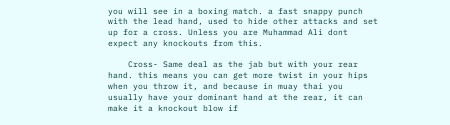you will see in a boxing match. a fast snappy punch with the lead hand, used to hide other attacks and set up for a cross. Unless you are Muhammad Ali dont expect any knockouts from this.

    Cross- Same deal as the jab but with your rear hand. this means you can get more twist in your hips when you throw it, and because in muay thai you usually have your dominant hand at the rear, it can make it a knockout blow if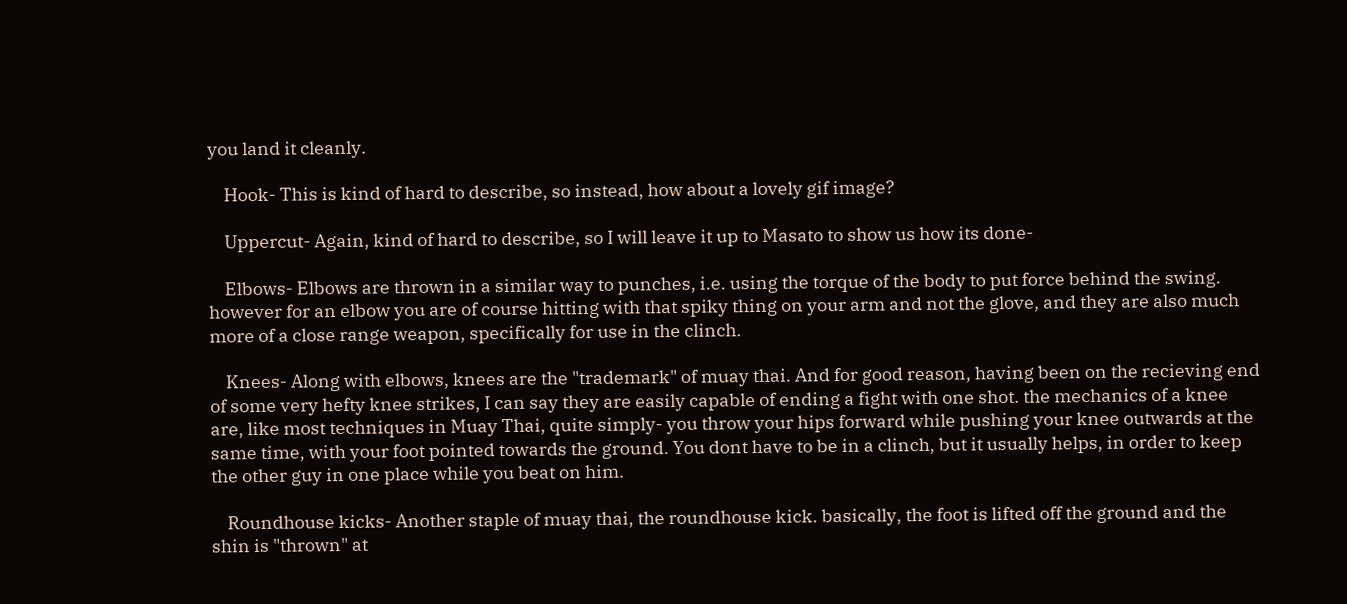you land it cleanly.

    Hook- This is kind of hard to describe, so instead, how about a lovely gif image?

    Uppercut- Again, kind of hard to describe, so I will leave it up to Masato to show us how its done-

    Elbows- Elbows are thrown in a similar way to punches, i.e. using the torque of the body to put force behind the swing. however for an elbow you are of course hitting with that spiky thing on your arm and not the glove, and they are also much more of a close range weapon, specifically for use in the clinch.

    Knees- Along with elbows, knees are the "trademark" of muay thai. And for good reason, having been on the recieving end of some very hefty knee strikes, I can say they are easily capable of ending a fight with one shot. the mechanics of a knee are, like most techniques in Muay Thai, quite simply- you throw your hips forward while pushing your knee outwards at the same time, with your foot pointed towards the ground. You dont have to be in a clinch, but it usually helps, in order to keep the other guy in one place while you beat on him.

    Roundhouse kicks- Another staple of muay thai, the roundhouse kick. basically, the foot is lifted off the ground and the shin is "thrown" at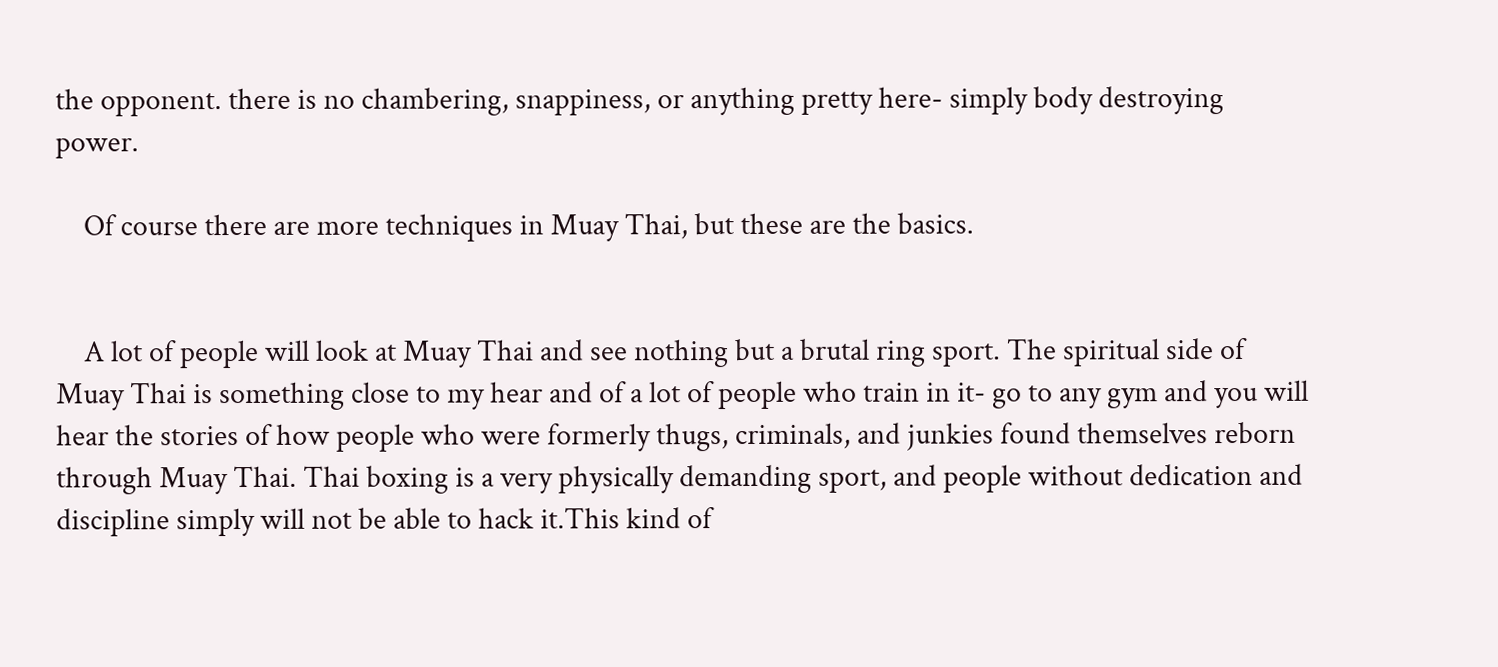the opponent. there is no chambering, snappiness, or anything pretty here- simply body destroying power.

    Of course there are more techniques in Muay Thai, but these are the basics.


    A lot of people will look at Muay Thai and see nothing but a brutal ring sport. The spiritual side of Muay Thai is something close to my hear and of a lot of people who train in it- go to any gym and you will hear the stories of how people who were formerly thugs, criminals, and junkies found themselves reborn through Muay Thai. Thai boxing is a very physically demanding sport, and people without dedication and discipline simply will not be able to hack it.This kind of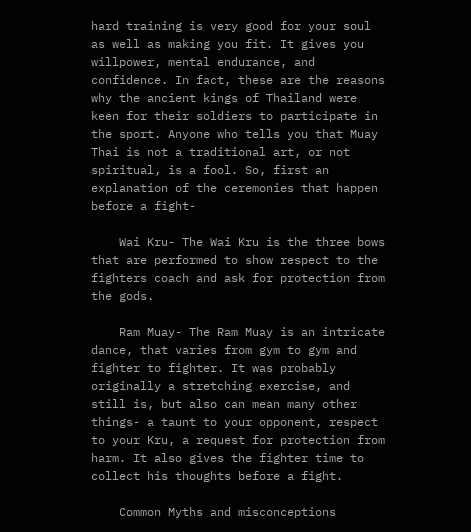hard training is very good for your soul as well as making you fit. It gives you willpower, mental endurance, and confidence. In fact, these are the reasons why the ancient kings of Thailand were keen for their soldiers to participate in the sport. Anyone who tells you that Muay Thai is not a traditional art, or not spiritual, is a fool. So, first an explanation of the ceremonies that happen before a fight-

    Wai Kru- The Wai Kru is the three bows that are performed to show respect to the fighters coach and ask for protection from the gods.

    Ram Muay- The Ram Muay is an intricate dance, that varies from gym to gym and fighter to fighter. It was probably originally a stretching exercise, and still is, but also can mean many other things- a taunt to your opponent, respect to your Kru, a request for protection from harm. It also gives the fighter time to collect his thoughts before a fight.

    Common Myths and misconceptions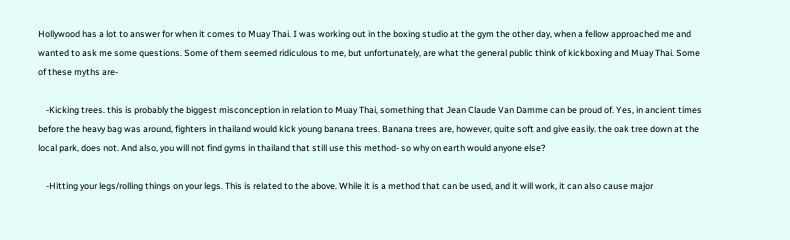Hollywood has a lot to answer for when it comes to Muay Thai. I was working out in the boxing studio at the gym the other day, when a fellow approached me and wanted to ask me some questions. Some of them seemed ridiculous to me, but unfortunately, are what the general public think of kickboxing and Muay Thai. Some of these myths are-

    -Kicking trees. this is probably the biggest misconception in relation to Muay Thai, something that Jean Claude Van Damme can be proud of. Yes, in ancient times before the heavy bag was around, fighters in thailand would kick young banana trees. Banana trees are, however, quite soft and give easily. the oak tree down at the local park, does not. And also, you will not find gyms in thailand that still use this method- so why on earth would anyone else?

    -Hitting your legs/rolling things on your legs. This is related to the above. While it is a method that can be used, and it will work, it can also cause major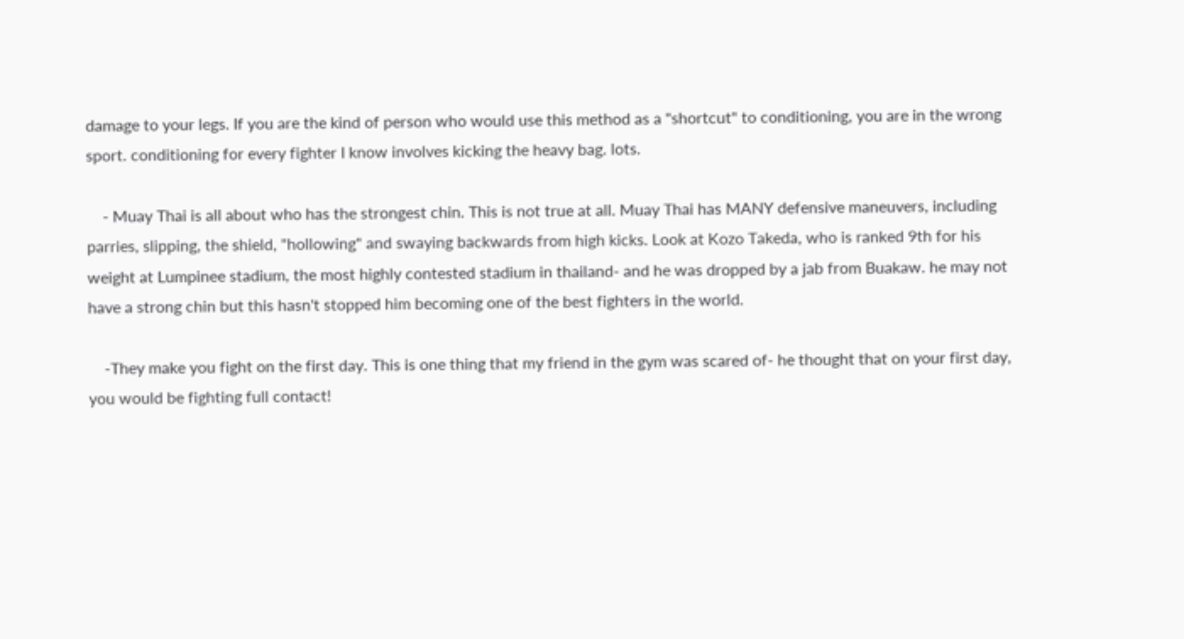damage to your legs. If you are the kind of person who would use this method as a "shortcut" to conditioning, you are in the wrong sport. conditioning for every fighter I know involves kicking the heavy bag. lots.

    - Muay Thai is all about who has the strongest chin. This is not true at all. Muay Thai has MANY defensive maneuvers, including parries, slipping, the shield, "hollowing" and swaying backwards from high kicks. Look at Kozo Takeda, who is ranked 9th for his weight at Lumpinee stadium, the most highly contested stadium in thailand- and he was dropped by a jab from Buakaw. he may not have a strong chin but this hasn't stopped him becoming one of the best fighters in the world.

    -They make you fight on the first day. This is one thing that my friend in the gym was scared of- he thought that on your first day, you would be fighting full contact!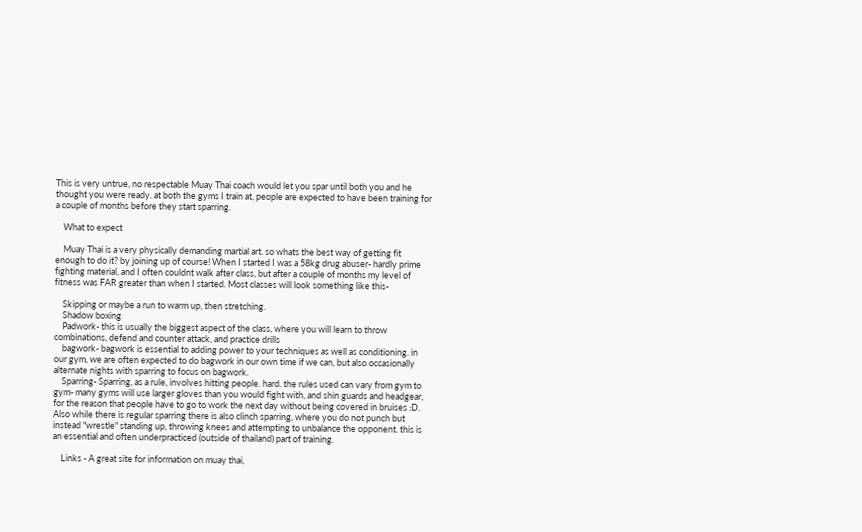This is very untrue, no respectable Muay Thai coach would let you spar until both you and he thought you were ready. at both the gyms I train at, people are expected to have been training for a couple of months before they start sparring.

    What to expect

    Muay Thai is a very physically demanding martial art. so whats the best way of getting fit enough to do it? by joining up of course! When I started I was a 58kg drug abuser- hardly prime fighting material, and I often couldnt walk after class, but after a couple of months my level of fitness was FAR greater than when I started. Most classes will look something like this-

    Skipping or maybe a run to warm up, then stretching.
    Shadow boxing
    Padwork- this is usually the biggest aspect of the class, where you will learn to throw combinations, defend and counter attack, and practice drills
    bagwork- bagwork is essential to adding power to your techniques as well as conditioning. in our gym, we are often expected to do bagwork in our own time if we can, but also occasionally alternate nights with sparring to focus on bagwork.
    Sparring- Sparring, as a rule, involves hitting people. hard. the rules used can vary from gym to gym- many gyms will use larger gloves than you would fight with, and shin guards and headgear, for the reason that people have to go to work the next day without being covered in bruises :D. Also while there is regular sparring there is also clinch sparring, where you do not punch but instead "wrestle" standing up, throwing knees and attempting to unbalance the opponent. this is an essential and often underpracticed (outside of thailand) part of training.

    Links - A great site for information on muay thai,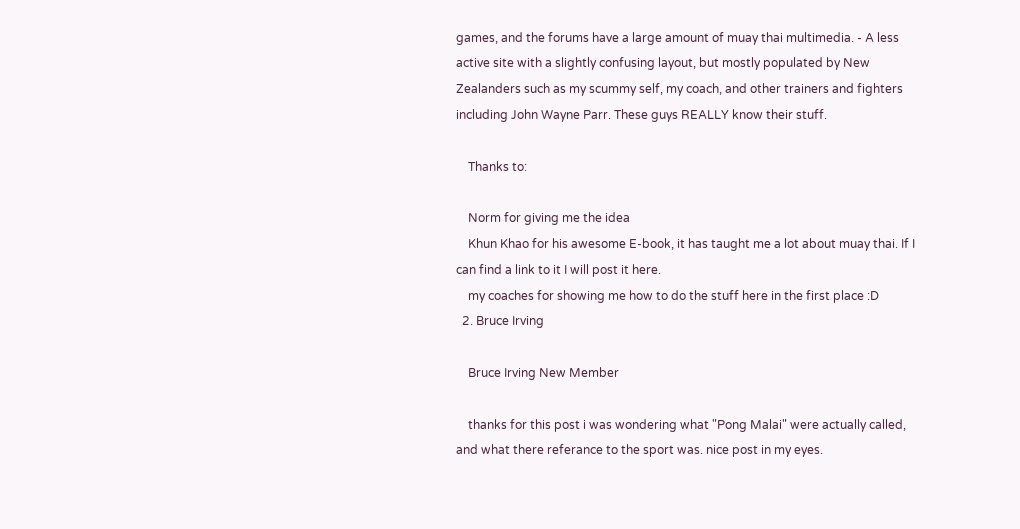games, and the forums have a large amount of muay thai multimedia. - A less active site with a slightly confusing layout, but mostly populated by New Zealanders such as my scummy self, my coach, and other trainers and fighters including John Wayne Parr. These guys REALLY know their stuff.

    Thanks to:

    Norm for giving me the idea
    Khun Khao for his awesome E-book, it has taught me a lot about muay thai. If I can find a link to it I will post it here.
    my coaches for showing me how to do the stuff here in the first place :D
  2. Bruce Irving

    Bruce Irving New Member

    thanks for this post i was wondering what "Pong Malai" were actually called, and what there referance to the sport was. nice post in my eyes.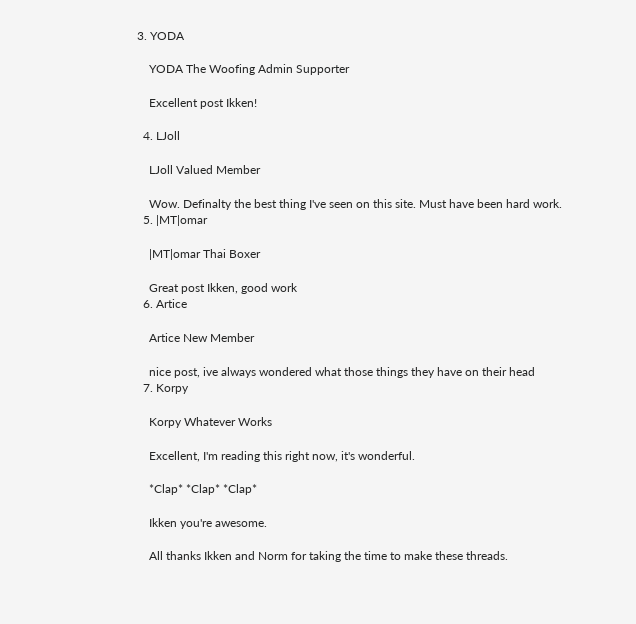3. YODA

    YODA The Woofing Admin Supporter

    Excellent post Ikken!

  4. LJoll

    LJoll Valued Member

    Wow. Definalty the best thing I've seen on this site. Must have been hard work.
  5. |MT|omar

    |MT|omar Thai Boxer

    Great post Ikken, good work
  6. Artice

    Artice New Member

    nice post, ive always wondered what those things they have on their head
  7. Korpy

    Korpy Whatever Works

    Excellent, I'm reading this right now, it's wonderful.

    *Clap* *Clap* *Clap*

    Ikken you're awesome.

    All thanks Ikken and Norm for taking the time to make these threads.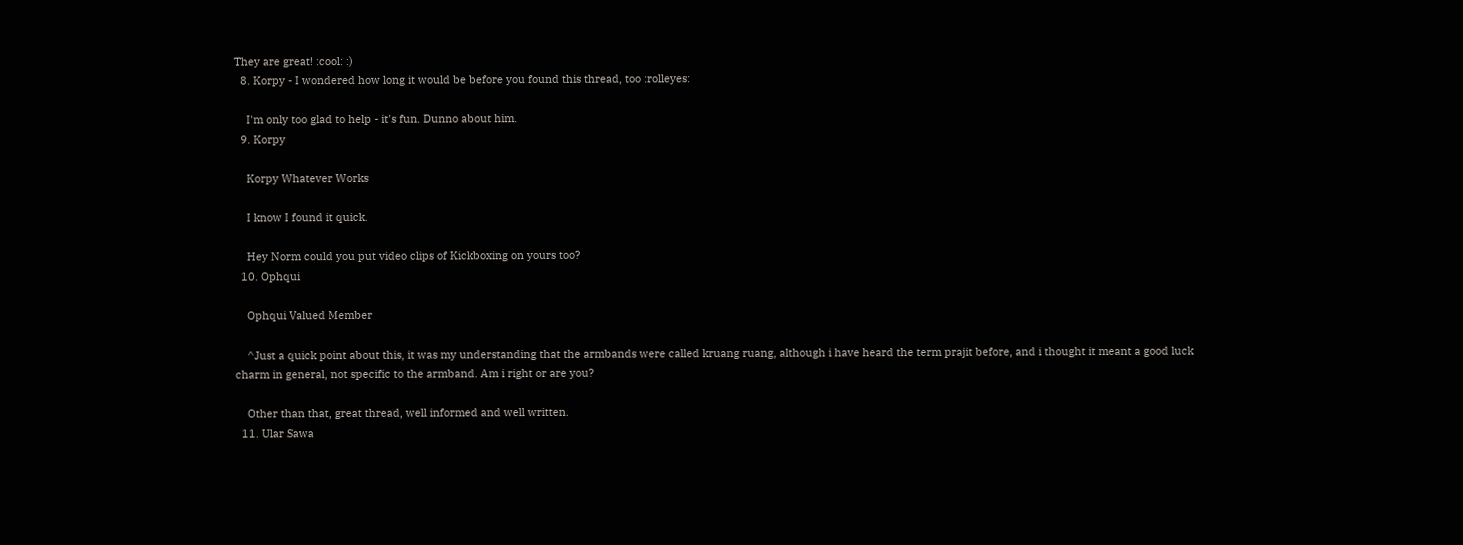They are great! :cool: :)
  8. Korpy - I wondered how long it would be before you found this thread, too :rolleyes:

    I'm only too glad to help - it's fun. Dunno about him.
  9. Korpy

    Korpy Whatever Works

    I know I found it quick.

    Hey Norm could you put video clips of Kickboxing on yours too?
  10. Ophqui

    Ophqui Valued Member

    ^Just a quick point about this, it was my understanding that the armbands were called kruang ruang, although i have heard the term prajit before, and i thought it meant a good luck charm in general, not specific to the armband. Am i right or are you?

    Other than that, great thread, well informed and well written.
  11. Ular Sawa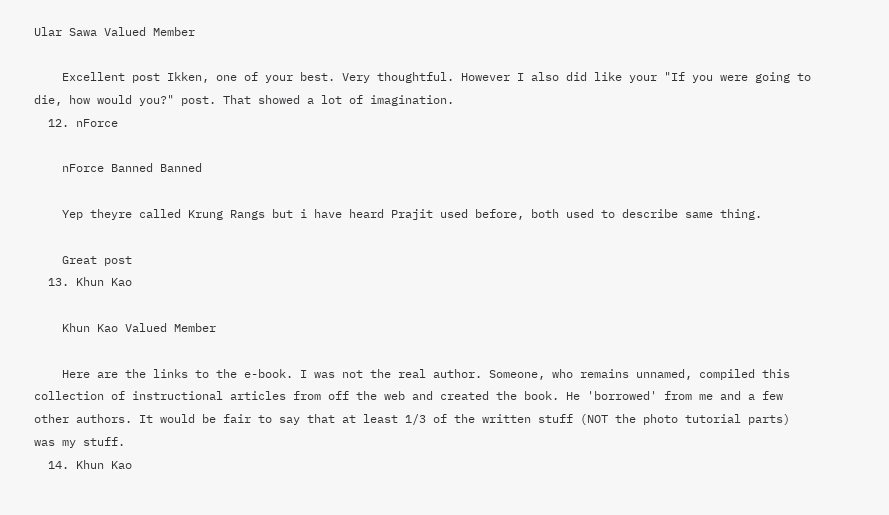Ular Sawa Valued Member

    Excellent post Ikken, one of your best. Very thoughtful. However I also did like your "If you were going to die, how would you?" post. That showed a lot of imagination.
  12. nForce

    nForce Banned Banned

    Yep theyre called Krung Rangs but i have heard Prajit used before, both used to describe same thing.

    Great post
  13. Khun Kao

    Khun Kao Valued Member

    Here are the links to the e-book. I was not the real author. Someone, who remains unnamed, compiled this collection of instructional articles from off the web and created the book. He 'borrowed' from me and a few other authors. It would be fair to say that at least 1/3 of the written stuff (NOT the photo tutorial parts) was my stuff.
  14. Khun Kao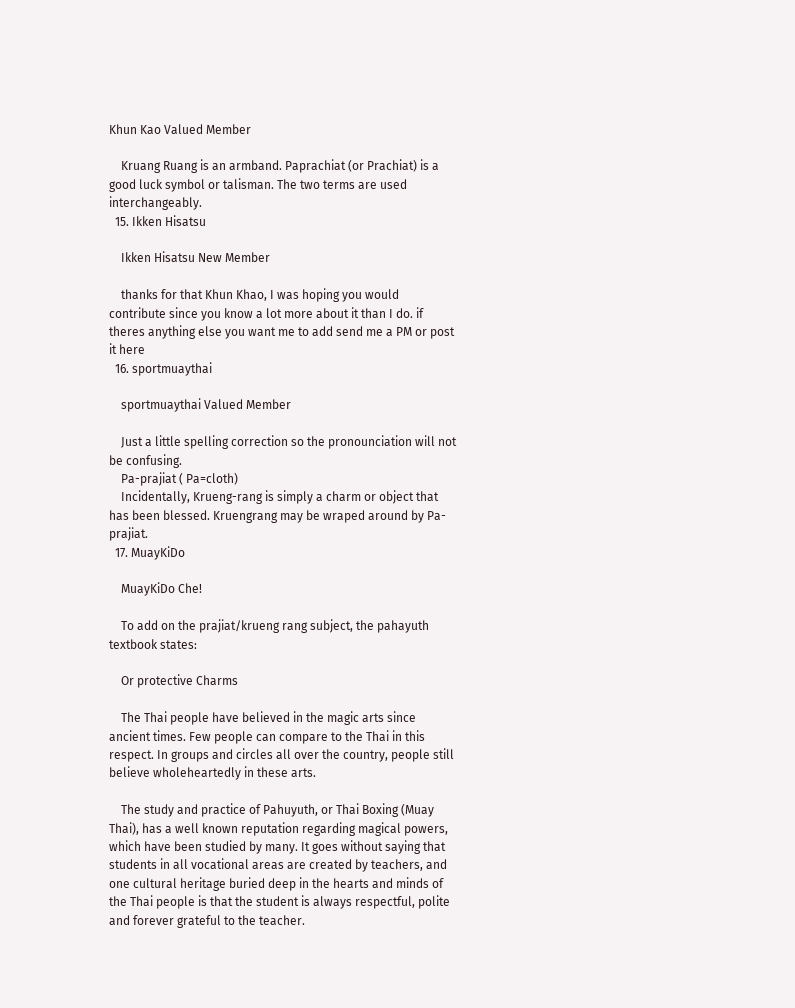Khun Kao Valued Member

    Kruang Ruang is an armband. Paprachiat (or Prachiat) is a good luck symbol or talisman. The two terms are used interchangeably.
  15. Ikken Hisatsu

    Ikken Hisatsu New Member

    thanks for that Khun Khao, I was hoping you would contribute since you know a lot more about it than I do. if theres anything else you want me to add send me a PM or post it here
  16. sportmuaythai

    sportmuaythai Valued Member

    Just a little spelling correction so the pronounciation will not be confusing.
    Pa-prajiat ( Pa=cloth)
    Incidentally, Krueng-rang is simply a charm or object that has been blessed. Kruengrang may be wraped around by Pa-prajiat.
  17. MuayKiDo

    MuayKiDo Che!

    To add on the prajiat/krueng rang subject, the pahayuth textbook states:

    Or protective Charms

    The Thai people have believed in the magic arts since ancient times. Few people can compare to the Thai in this respect. In groups and circles all over the country, people still believe wholeheartedly in these arts.

    The study and practice of Pahuyuth, or Thai Boxing (Muay Thai), has a well known reputation regarding magical powers, which have been studied by many. It goes without saying that students in all vocational areas are created by teachers, and one cultural heritage buried deep in the hearts and minds of the Thai people is that the student is always respectful, polite and forever grateful to the teacher.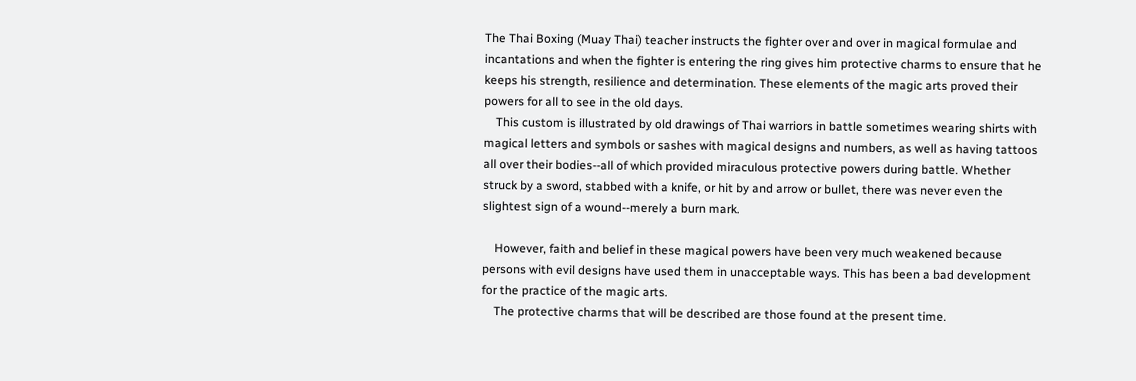The Thai Boxing (Muay Thai) teacher instructs the fighter over and over in magical formulae and incantations and when the fighter is entering the ring gives him protective charms to ensure that he keeps his strength, resilience and determination. These elements of the magic arts proved their powers for all to see in the old days.
    This custom is illustrated by old drawings of Thai warriors in battle sometimes wearing shirts with magical letters and symbols or sashes with magical designs and numbers, as well as having tattoos all over their bodies--all of which provided miraculous protective powers during battle. Whether struck by a sword, stabbed with a knife, or hit by and arrow or bullet, there was never even the slightest sign of a wound--merely a burn mark.

    However, faith and belief in these magical powers have been very much weakened because persons with evil designs have used them in unacceptable ways. This has been a bad development for the practice of the magic arts.
    The protective charms that will be described are those found at the present time.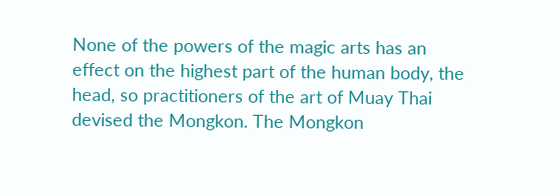None of the powers of the magic arts has an effect on the highest part of the human body, the head, so practitioners of the art of Muay Thai devised the Mongkon. The Mongkon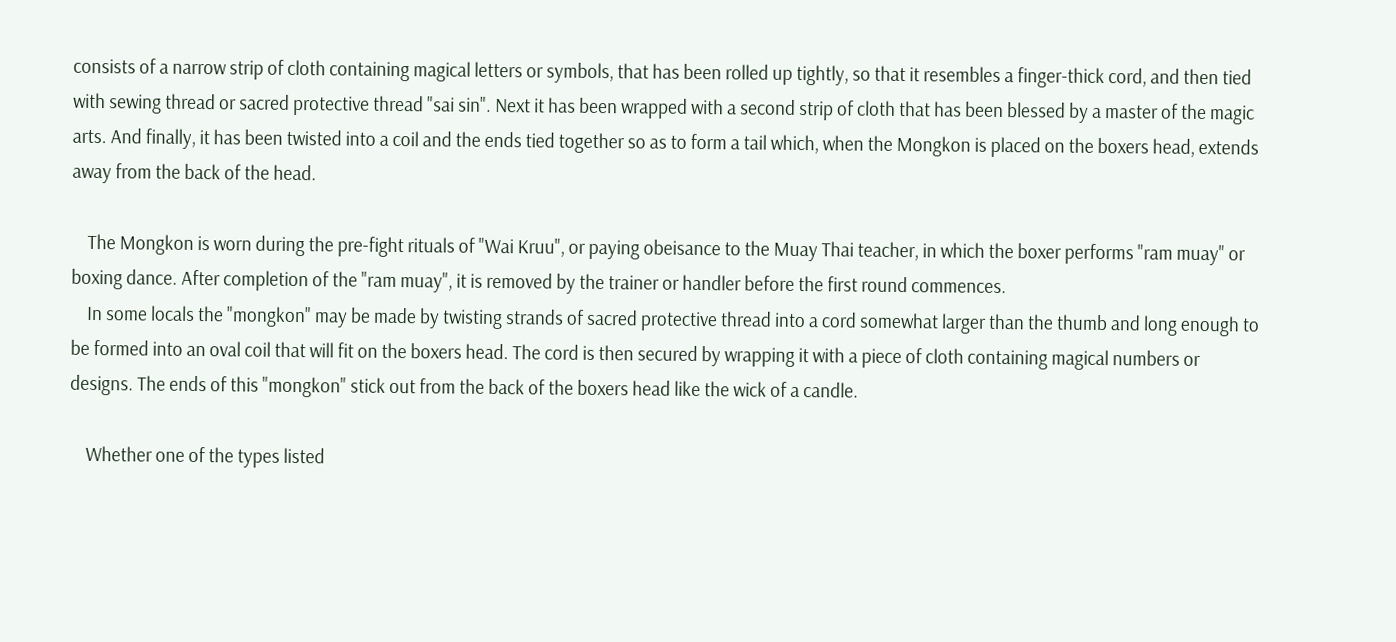consists of a narrow strip of cloth containing magical letters or symbols, that has been rolled up tightly, so that it resembles a finger-thick cord, and then tied with sewing thread or sacred protective thread "sai sin". Next it has been wrapped with a second strip of cloth that has been blessed by a master of the magic arts. And finally, it has been twisted into a coil and the ends tied together so as to form a tail which, when the Mongkon is placed on the boxers head, extends away from the back of the head.

    The Mongkon is worn during the pre-fight rituals of "Wai Kruu", or paying obeisance to the Muay Thai teacher, in which the boxer performs "ram muay" or boxing dance. After completion of the "ram muay", it is removed by the trainer or handler before the first round commences.
    In some locals the "mongkon" may be made by twisting strands of sacred protective thread into a cord somewhat larger than the thumb and long enough to be formed into an oval coil that will fit on the boxers head. The cord is then secured by wrapping it with a piece of cloth containing magical numbers or designs. The ends of this "mongkon" stick out from the back of the boxers head like the wick of a candle.

    Whether one of the types listed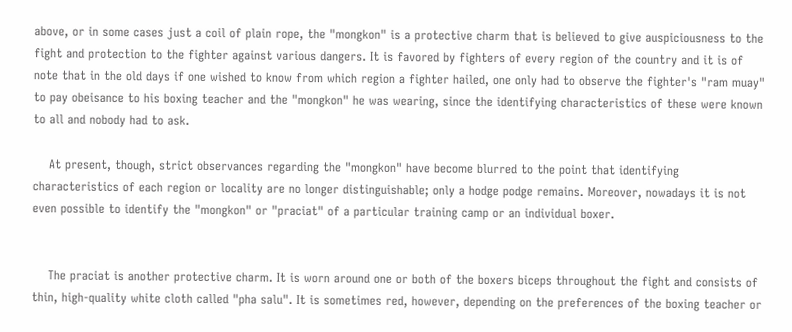above, or in some cases just a coil of plain rope, the "mongkon" is a protective charm that is believed to give auspiciousness to the fight and protection to the fighter against various dangers. It is favored by fighters of every region of the country and it is of note that in the old days if one wished to know from which region a fighter hailed, one only had to observe the fighter's "ram muay" to pay obeisance to his boxing teacher and the "mongkon" he was wearing, since the identifying characteristics of these were known to all and nobody had to ask.

    At present, though, strict observances regarding the "mongkon" have become blurred to the point that identifying characteristics of each region or locality are no longer distinguishable; only a hodge podge remains. Moreover, nowadays it is not even possible to identify the "mongkon" or "praciat" of a particular training camp or an individual boxer.


    The praciat is another protective charm. It is worn around one or both of the boxers biceps throughout the fight and consists of thin, high-quality white cloth called "pha salu". It is sometimes red, however, depending on the preferences of the boxing teacher or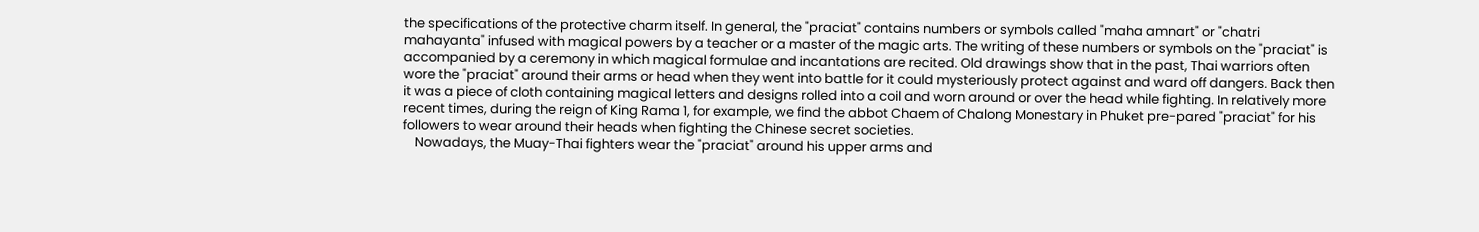the specifications of the protective charm itself. In general, the "praciat" contains numbers or symbols called "maha amnart" or "chatri mahayanta" infused with magical powers by a teacher or a master of the magic arts. The writing of these numbers or symbols on the "praciat" is accompanied by a ceremony in which magical formulae and incantations are recited. Old drawings show that in the past, Thai warriors often wore the "praciat" around their arms or head when they went into battle for it could mysteriously protect against and ward off dangers. Back then it was a piece of cloth containing magical letters and designs rolled into a coil and worn around or over the head while fighting. In relatively more recent times, during the reign of King Rama 1, for example, we find the abbot Chaem of Chalong Monestary in Phuket pre-pared "praciat" for his followers to wear around their heads when fighting the Chinese secret societies.
    Nowadays, the Muay-Thai fighters wear the "praciat" around his upper arms and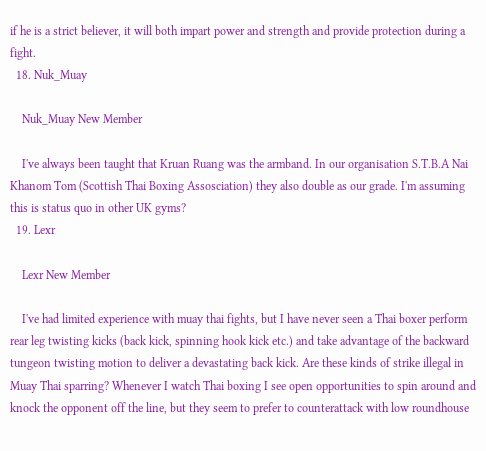if he is a strict believer, it will both impart power and strength and provide protection during a fight.
  18. Nuk_Muay

    Nuk_Muay New Member

    I've always been taught that Kruan Ruang was the armband. In our organisation S.T.B.A Nai Khanom Tom (Scottish Thai Boxing Assosciation) they also double as our grade. I'm assuming this is status quo in other UK gyms?
  19. Lexr

    Lexr New Member

    I've had limited experience with muay thai fights, but I have never seen a Thai boxer perform rear leg twisting kicks (back kick, spinning hook kick etc.) and take advantage of the backward tungeon twisting motion to deliver a devastating back kick. Are these kinds of strike illegal in Muay Thai sparring? Whenever I watch Thai boxing I see open opportunities to spin around and knock the opponent off the line, but they seem to prefer to counterattack with low roundhouse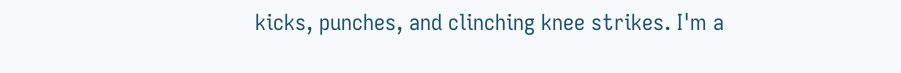kicks, punches, and clinching knee strikes. I'm a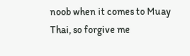noob when it comes to Muay Thai, so forgive me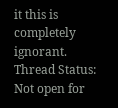it this is completely ignorant.
Thread Status:
Not open for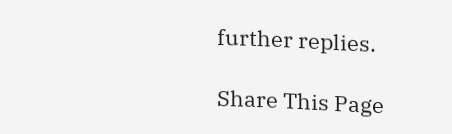further replies.

Share This Page